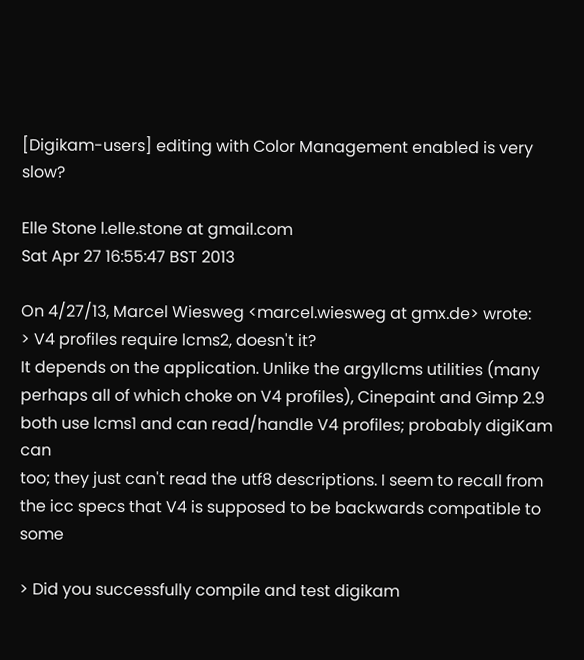[Digikam-users] editing with Color Management enabled is very slow?

Elle Stone l.elle.stone at gmail.com
Sat Apr 27 16:55:47 BST 2013

On 4/27/13, Marcel Wiesweg <marcel.wiesweg at gmx.de> wrote:
> V4 profiles require lcms2, doesn't it?
It depends on the application. Unlike the argyllcms utilities (many
perhaps all of which choke on V4 profiles), Cinepaint and Gimp 2.9
both use lcms1 and can read/handle V4 profiles; probably digiKam can
too; they just can't read the utf8 descriptions. I seem to recall from
the icc specs that V4 is supposed to be backwards compatible to some

> Did you successfully compile and test digikam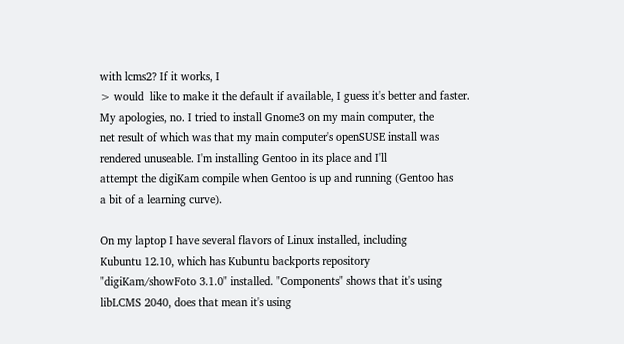with lcms2? If it works, I
> would  like to make it the default if available, I guess it's better and faster.
My apologies, no. I tried to install Gnome3 on my main computer, the
net result of which was that my main computer's openSUSE install was
rendered unuseable. I'm installing Gentoo in its place and I'll
attempt the digiKam compile when Gentoo is up and running (Gentoo has
a bit of a learning curve).

On my laptop I have several flavors of Linux installed, including
Kubuntu 12.10, which has Kubuntu backports repository
"digiKam/showFoto 3.1.0" installed. "Components" shows that it's using
libLCMS 2040, does that mean it's using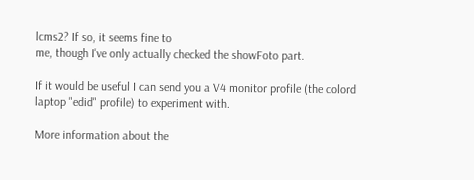lcms2? If so, it seems fine to
me, though I've only actually checked the showFoto part.

If it would be useful I can send you a V4 monitor profile (the colord
laptop "edid" profile) to experiment with.

More information about the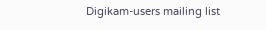Digikam-users mailing list